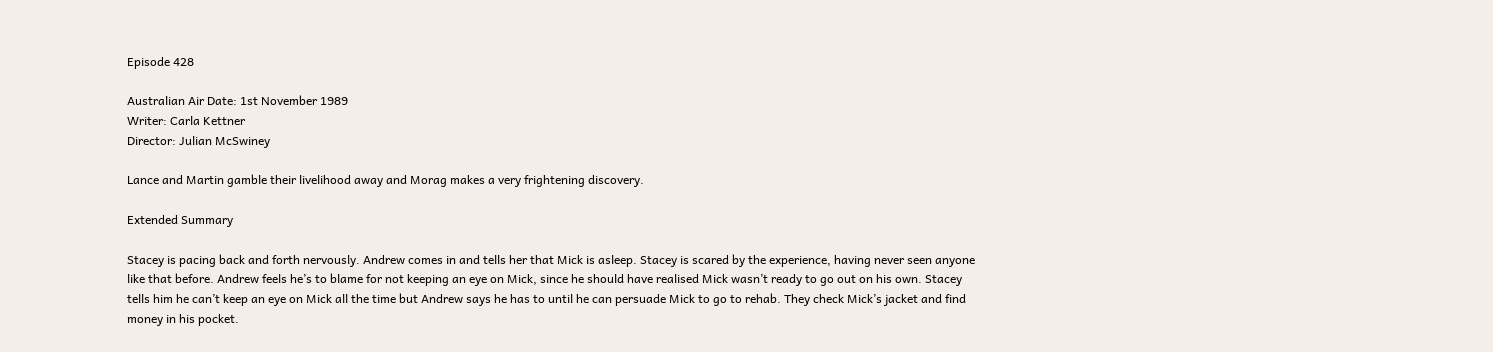Episode 428

Australian Air Date: 1st November 1989
Writer: Carla Kettner
Director: Julian McSwiney

Lance and Martin gamble their livelihood away and Morag makes a very frightening discovery.

Extended Summary

Stacey is pacing back and forth nervously. Andrew comes in and tells her that Mick is asleep. Stacey is scared by the experience, having never seen anyone like that before. Andrew feels he’s to blame for not keeping an eye on Mick, since he should have realised Mick wasn’t ready to go out on his own. Stacey tells him he can’t keep an eye on Mick all the time but Andrew says he has to until he can persuade Mick to go to rehab. They check Mick’s jacket and find money in his pocket.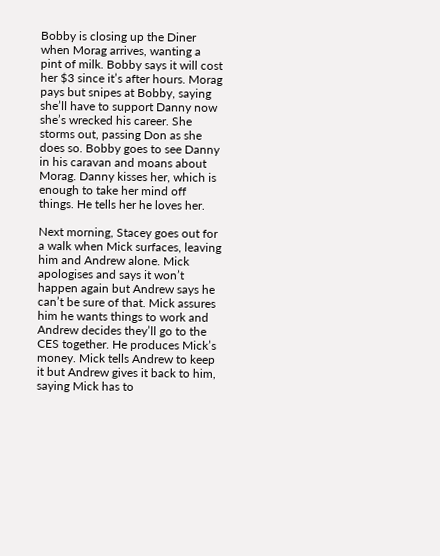Bobby is closing up the Diner when Morag arrives, wanting a pint of milk. Bobby says it will cost her $3 since it’s after hours. Morag pays but snipes at Bobby, saying she’ll have to support Danny now she’s wrecked his career. She storms out, passing Don as she does so. Bobby goes to see Danny in his caravan and moans about Morag. Danny kisses her, which is enough to take her mind off things. He tells her he loves her.

Next morning, Stacey goes out for a walk when Mick surfaces, leaving him and Andrew alone. Mick apologises and says it won’t happen again but Andrew says he can’t be sure of that. Mick assures him he wants things to work and Andrew decides they’ll go to the CES together. He produces Mick’s money. Mick tells Andrew to keep it but Andrew gives it back to him, saying Mick has to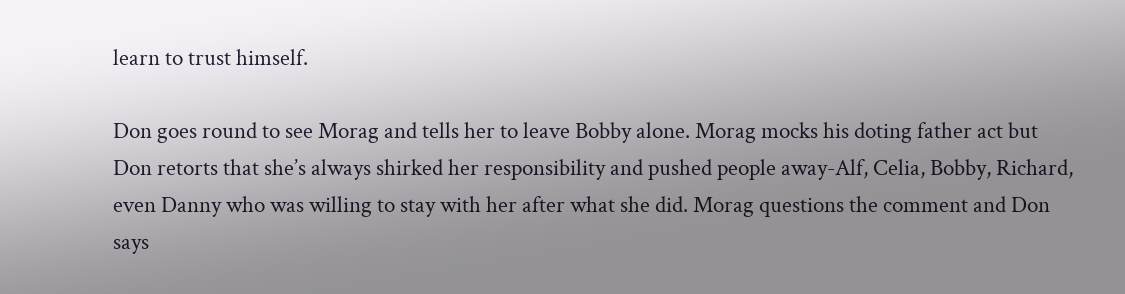learn to trust himself.

Don goes round to see Morag and tells her to leave Bobby alone. Morag mocks his doting father act but Don retorts that she’s always shirked her responsibility and pushed people away-Alf, Celia, Bobby, Richard, even Danny who was willing to stay with her after what she did. Morag questions the comment and Don says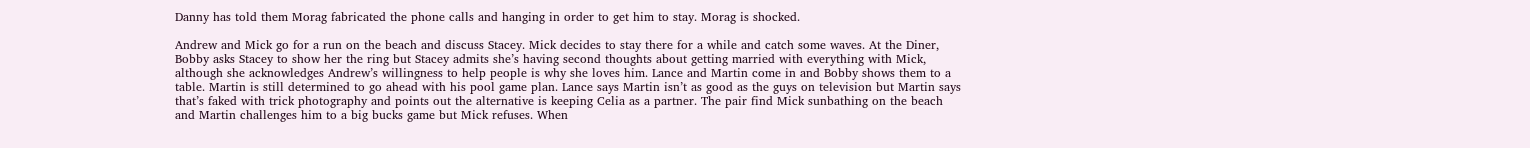Danny has told them Morag fabricated the phone calls and hanging in order to get him to stay. Morag is shocked.

Andrew and Mick go for a run on the beach and discuss Stacey. Mick decides to stay there for a while and catch some waves. At the Diner, Bobby asks Stacey to show her the ring but Stacey admits she’s having second thoughts about getting married with everything with Mick, although she acknowledges Andrew’s willingness to help people is why she loves him. Lance and Martin come in and Bobby shows them to a table. Martin is still determined to go ahead with his pool game plan. Lance says Martin isn’t as good as the guys on television but Martin says that’s faked with trick photography and points out the alternative is keeping Celia as a partner. The pair find Mick sunbathing on the beach and Martin challenges him to a big bucks game but Mick refuses. When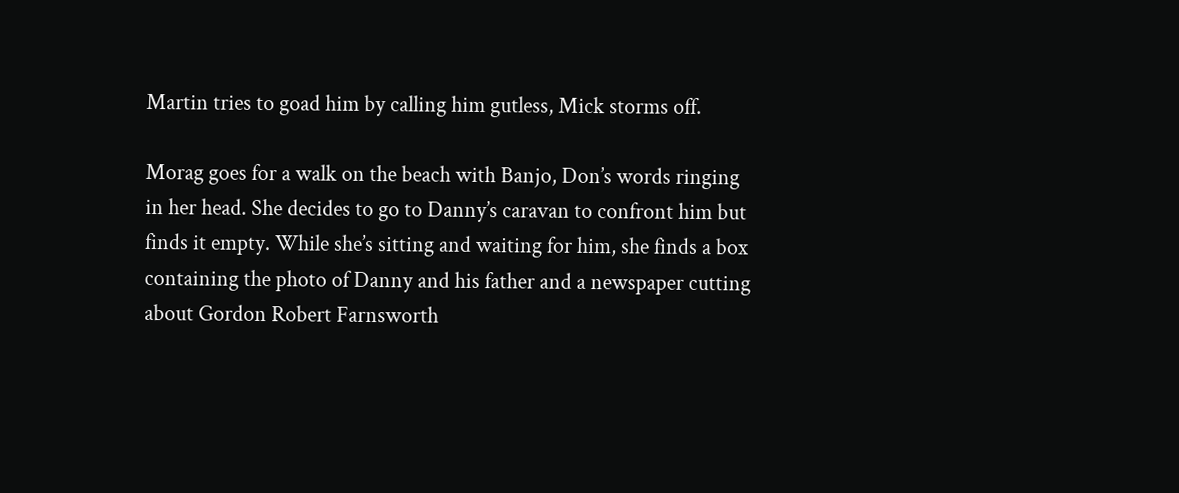Martin tries to goad him by calling him gutless, Mick storms off.

Morag goes for a walk on the beach with Banjo, Don’s words ringing in her head. She decides to go to Danny’s caravan to confront him but finds it empty. While she’s sitting and waiting for him, she finds a box containing the photo of Danny and his father and a newspaper cutting about Gordon Robert Farnsworth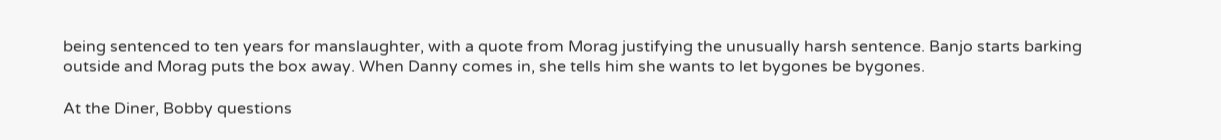being sentenced to ten years for manslaughter, with a quote from Morag justifying the unusually harsh sentence. Banjo starts barking outside and Morag puts the box away. When Danny comes in, she tells him she wants to let bygones be bygones.

At the Diner, Bobby questions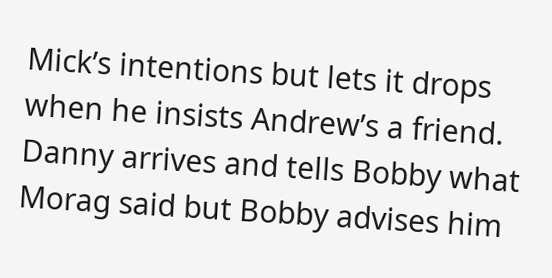Mick’s intentions but lets it drops when he insists Andrew’s a friend. Danny arrives and tells Bobby what Morag said but Bobby advises him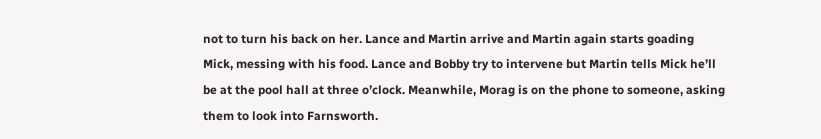not to turn his back on her. Lance and Martin arrive and Martin again starts goading Mick, messing with his food. Lance and Bobby try to intervene but Martin tells Mick he’ll be at the pool hall at three o’clock. Meanwhile, Morag is on the phone to someone, asking them to look into Farnsworth.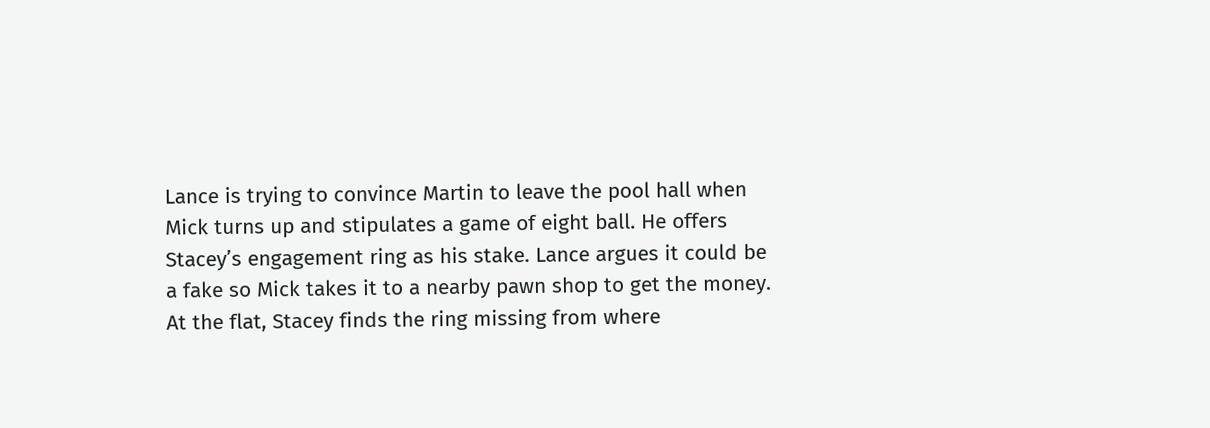Lance is trying to convince Martin to leave the pool hall when Mick turns up and stipulates a game of eight ball. He offers Stacey’s engagement ring as his stake. Lance argues it could be a fake so Mick takes it to a nearby pawn shop to get the money. At the flat, Stacey finds the ring missing from where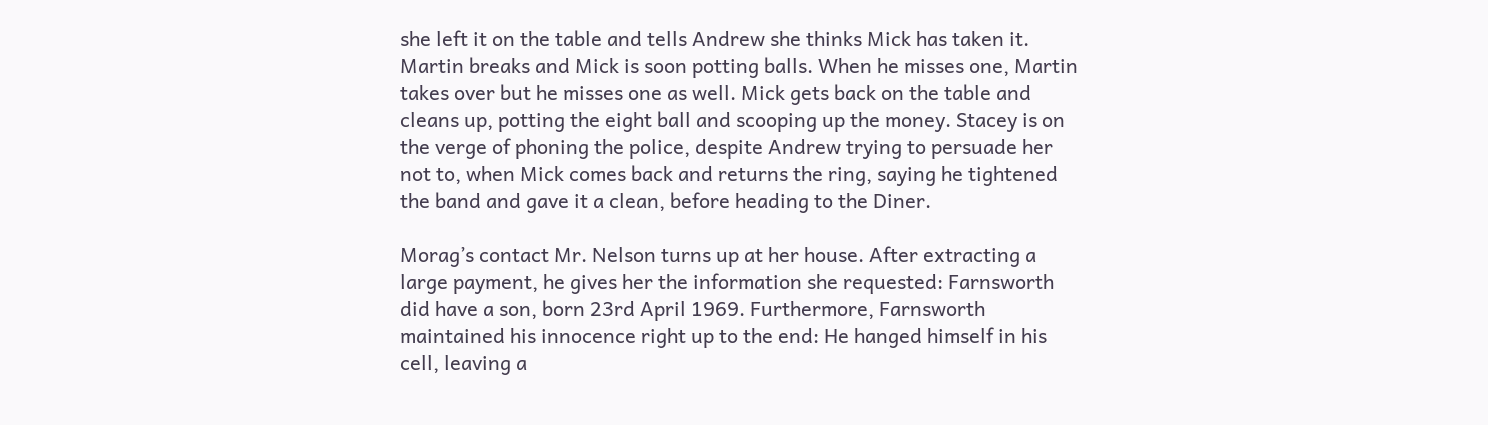she left it on the table and tells Andrew she thinks Mick has taken it. Martin breaks and Mick is soon potting balls. When he misses one, Martin takes over but he misses one as well. Mick gets back on the table and cleans up, potting the eight ball and scooping up the money. Stacey is on the verge of phoning the police, despite Andrew trying to persuade her not to, when Mick comes back and returns the ring, saying he tightened the band and gave it a clean, before heading to the Diner.

Morag’s contact Mr. Nelson turns up at her house. After extracting a large payment, he gives her the information she requested: Farnsworth did have a son, born 23rd April 1969. Furthermore, Farnsworth maintained his innocence right up to the end: He hanged himself in his cell, leaving a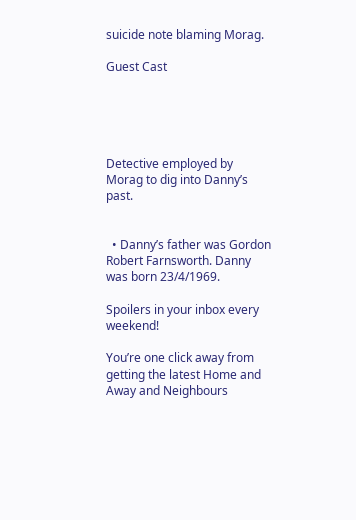suicide note blaming Morag.

Guest Cast





Detective employed by Morag to dig into Danny’s past.


  • Danny’s father was Gordon Robert Farnsworth. Danny was born 23/4/1969.

Spoilers in your inbox every weekend!

You’re one click away from getting the latest Home and Away and Neighbours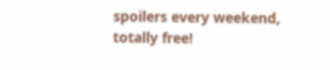spoilers every weekend, totally free!